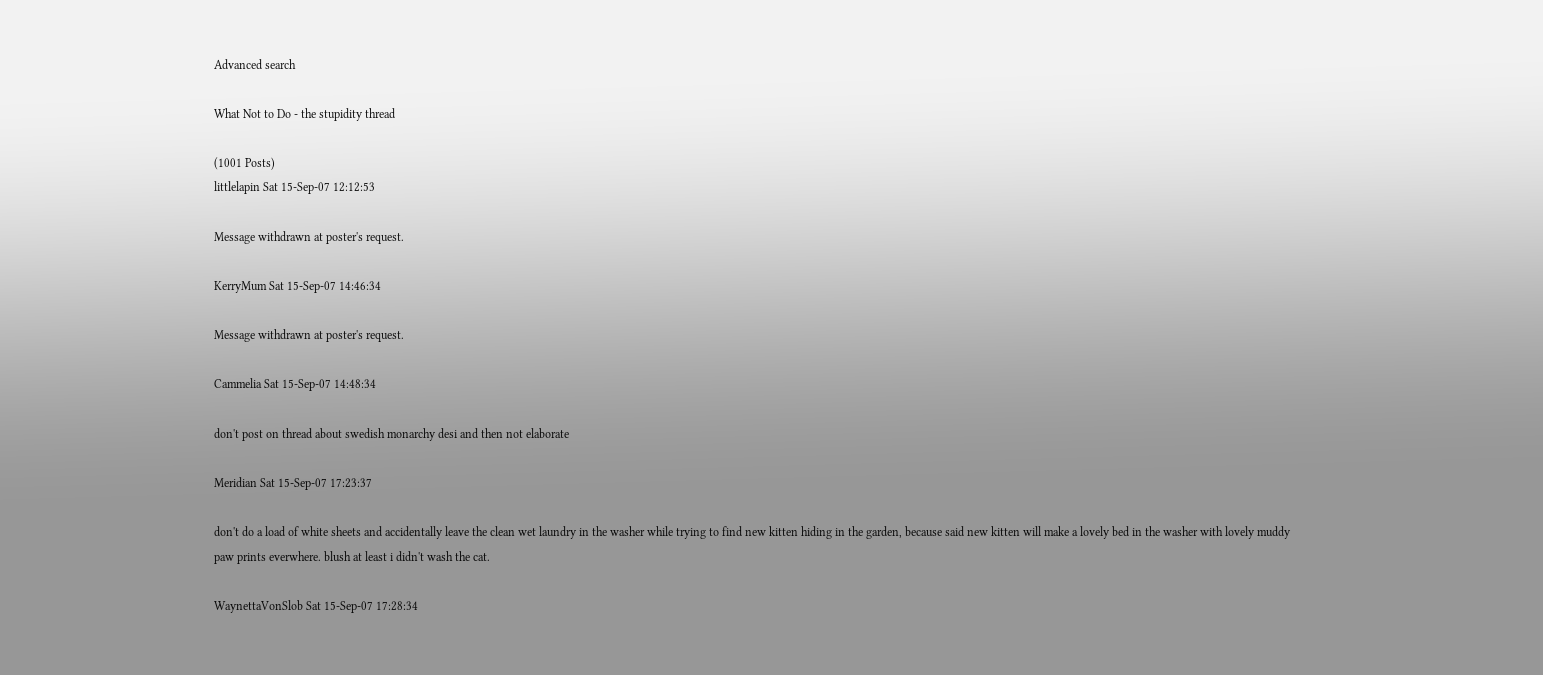Advanced search

What Not to Do - the stupidity thread

(1001 Posts)
littlelapin Sat 15-Sep-07 12:12:53

Message withdrawn at poster's request.

KerryMum Sat 15-Sep-07 14:46:34

Message withdrawn at poster's request.

Cammelia Sat 15-Sep-07 14:48:34

don't post on thread about swedish monarchy desi and then not elaborate

Meridian Sat 15-Sep-07 17:23:37

don't do a load of white sheets and accidentally leave the clean wet laundry in the washer while trying to find new kitten hiding in the garden, because said new kitten will make a lovely bed in the washer with lovely muddy paw prints everwhere. blush at least i didn't wash the cat.

WaynettaVonSlob Sat 15-Sep-07 17:28:34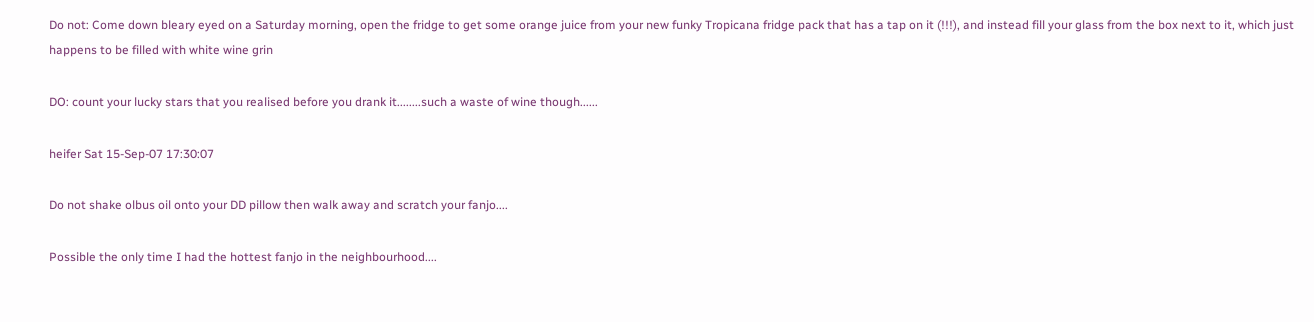Do not: Come down bleary eyed on a Saturday morning, open the fridge to get some orange juice from your new funky Tropicana fridge pack that has a tap on it (!!!), and instead fill your glass from the box next to it, which just happens to be filled with white wine grin

DO: count your lucky stars that you realised before you drank it........such a waste of wine though......

heifer Sat 15-Sep-07 17:30:07

Do not shake olbus oil onto your DD pillow then walk away and scratch your fanjo....

Possible the only time I had the hottest fanjo in the neighbourhood....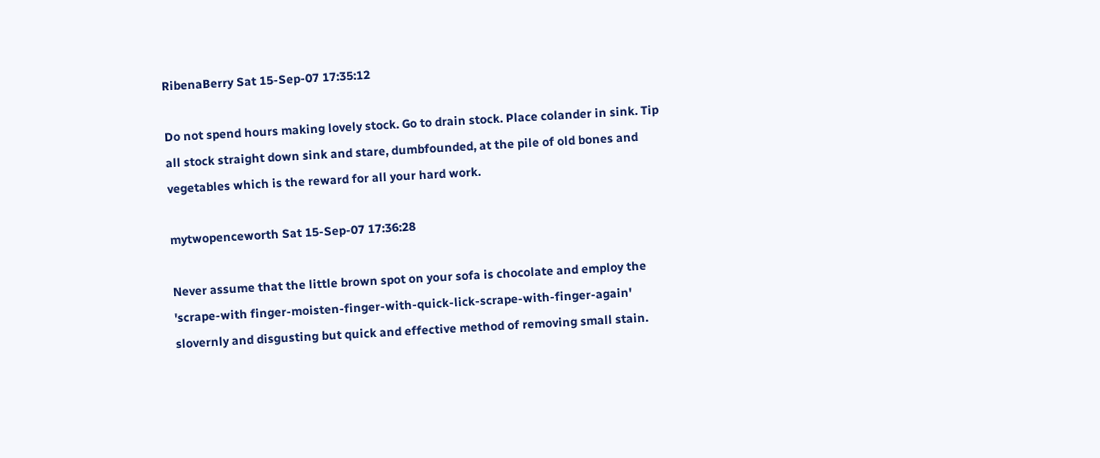RibenaBerry Sat 15-Sep-07 17:35:12

Do not spend hours making lovely stock. Go to drain stock. Place colander in sink. Tip all stock straight down sink and stare, dumbfounded, at the pile of old bones and vegetables which is the reward for all your hard work.

mytwopenceworth Sat 15-Sep-07 17:36:28

Never assume that the little brown spot on your sofa is chocolate and employ the 'scrape-with finger-moisten-finger-with-quick-lick-scrape-with-finger-again' slovernly and disgusting but quick and effective method of removing small stain.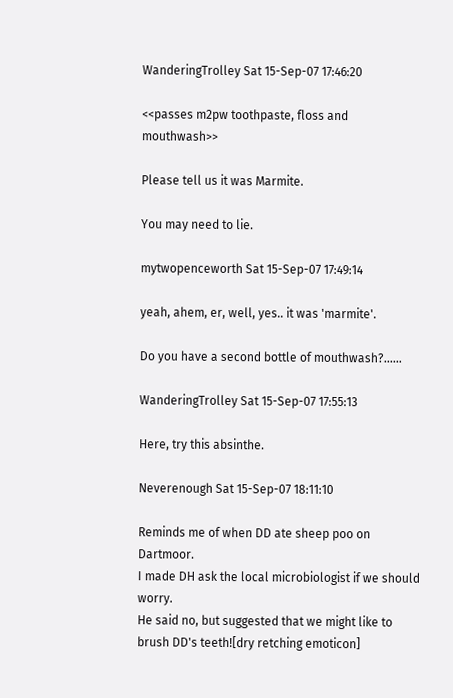WanderingTrolley Sat 15-Sep-07 17:46:20

<<passes m2pw toothpaste, floss and mouthwash>>

Please tell us it was Marmite.

You may need to lie.

mytwopenceworth Sat 15-Sep-07 17:49:14

yeah, ahem, er, well, yes.. it was 'marmite'.

Do you have a second bottle of mouthwash?......

WanderingTrolley Sat 15-Sep-07 17:55:13

Here, try this absinthe.

Neverenough Sat 15-Sep-07 18:11:10

Reminds me of when DD ate sheep poo on Dartmoor.
I made DH ask the local microbiologist if we should worry.
He said no, but suggested that we might like to brush DD's teeth![dry retching emoticon]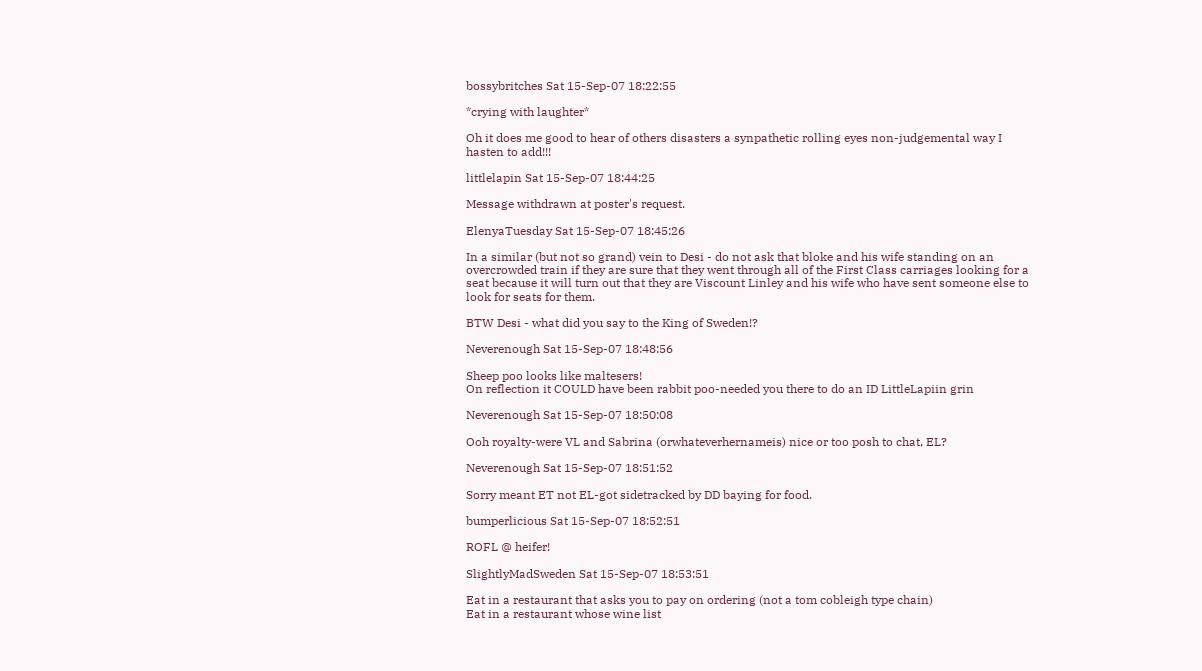bossybritches Sat 15-Sep-07 18:22:55

*crying with laughter*

Oh it does me good to hear of others disasters a synpathetic rolling eyes non-judgemental way I hasten to add!!!

littlelapin Sat 15-Sep-07 18:44:25

Message withdrawn at poster's request.

ElenyaTuesday Sat 15-Sep-07 18:45:26

In a similar (but not so grand) vein to Desi - do not ask that bloke and his wife standing on an overcrowded train if they are sure that they went through all of the First Class carriages looking for a seat because it will turn out that they are Viscount Linley and his wife who have sent someone else to look for seats for them.

BTW Desi - what did you say to the King of Sweden!?

Neverenough Sat 15-Sep-07 18:48:56

Sheep poo looks like maltesers!
On reflection it COULD have been rabbit poo-needed you there to do an ID LittleLapiin grin

Neverenough Sat 15-Sep-07 18:50:08

Ooh royalty-were VL and Sabrina (orwhateverhernameis) nice or too posh to chat, EL?

Neverenough Sat 15-Sep-07 18:51:52

Sorry meant ET not EL-got sidetracked by DD baying for food.

bumperlicious Sat 15-Sep-07 18:52:51

ROFL @ heifer!

SlightlyMadSweden Sat 15-Sep-07 18:53:51

Eat in a restaurant that asks you to pay on ordering (not a tom cobleigh type chain)
Eat in a restaurant whose wine list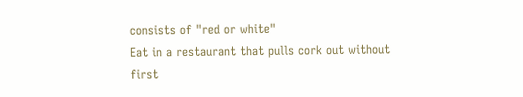consists of "red or white"
Eat in a restaurant that pulls cork out without first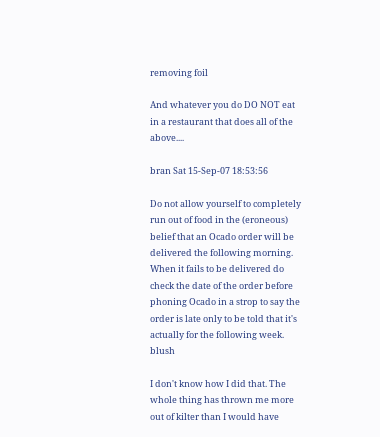removing foil

And whatever you do DO NOT eat in a restaurant that does all of the above....

bran Sat 15-Sep-07 18:53:56

Do not allow yourself to completely run out of food in the (eroneous) belief that an Ocado order will be delivered the following morning. When it fails to be delivered do check the date of the order before phoning Ocado in a strop to say the order is late only to be told that it's actually for the following week. blush

I don't know how I did that. The whole thing has thrown me more out of kilter than I would have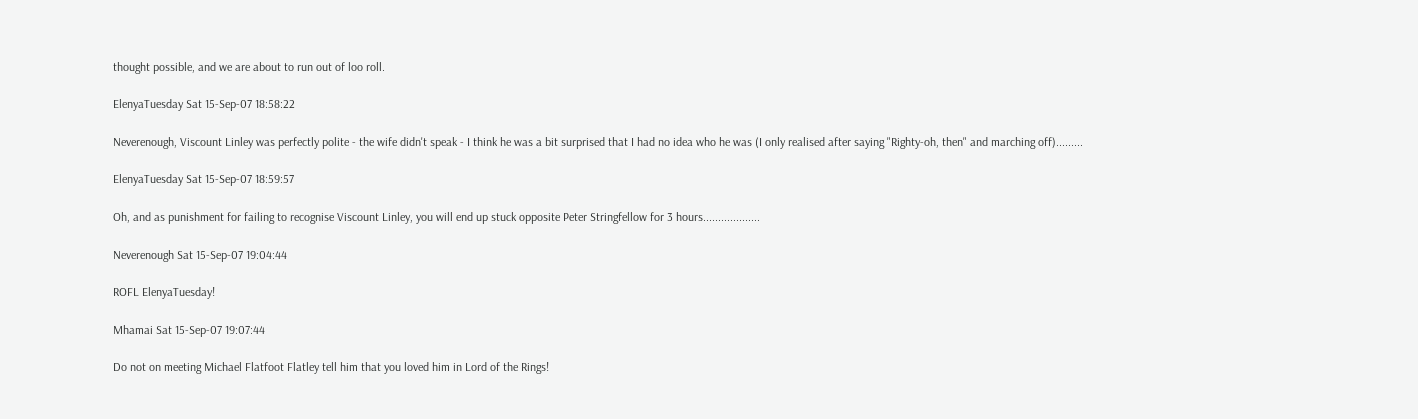thought possible, and we are about to run out of loo roll.

ElenyaTuesday Sat 15-Sep-07 18:58:22

Neverenough, Viscount Linley was perfectly polite - the wife didn't speak - I think he was a bit surprised that I had no idea who he was (I only realised after saying "Righty-oh, then" and marching off).........

ElenyaTuesday Sat 15-Sep-07 18:59:57

Oh, and as punishment for failing to recognise Viscount Linley, you will end up stuck opposite Peter Stringfellow for 3 hours...................

Neverenough Sat 15-Sep-07 19:04:44

ROFL ElenyaTuesday!

Mhamai Sat 15-Sep-07 19:07:44

Do not on meeting Michael Flatfoot Flatley tell him that you loved him in Lord of the Rings!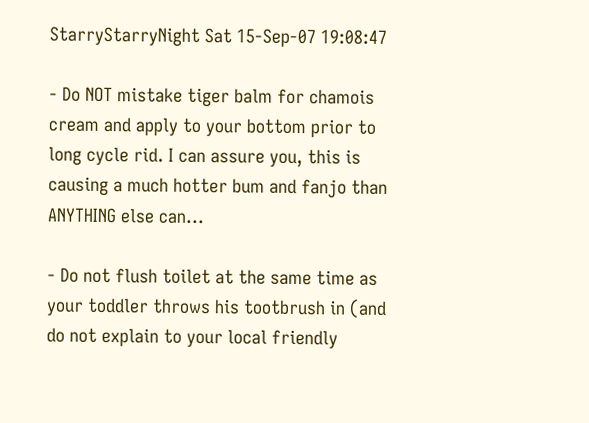StarryStarryNight Sat 15-Sep-07 19:08:47

- Do NOT mistake tiger balm for chamois cream and apply to your bottom prior to long cycle rid. I can assure you, this is causing a much hotter bum and fanjo than ANYTHING else can...

- Do not flush toilet at the same time as your toddler throws his tootbrush in (and do not explain to your local friendly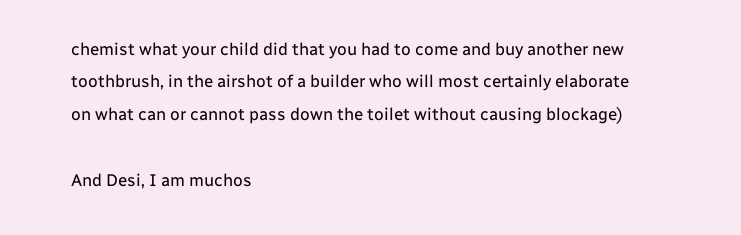chemist what your child did that you had to come and buy another new toothbrush, in the airshot of a builder who will most certainly elaborate on what can or cannot pass down the toilet without causing blockage)

And Desi, I am muchos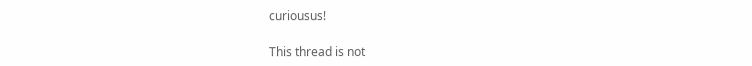curiousus!

This thread is not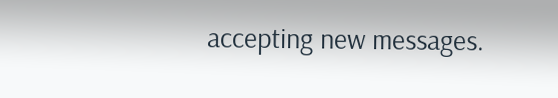accepting new messages.